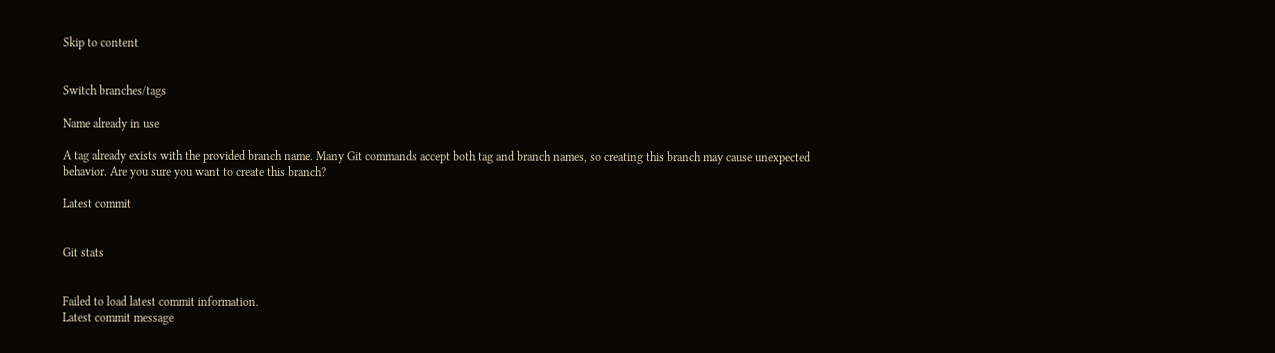Skip to content


Switch branches/tags

Name already in use

A tag already exists with the provided branch name. Many Git commands accept both tag and branch names, so creating this branch may cause unexpected behavior. Are you sure you want to create this branch?

Latest commit


Git stats


Failed to load latest commit information.
Latest commit message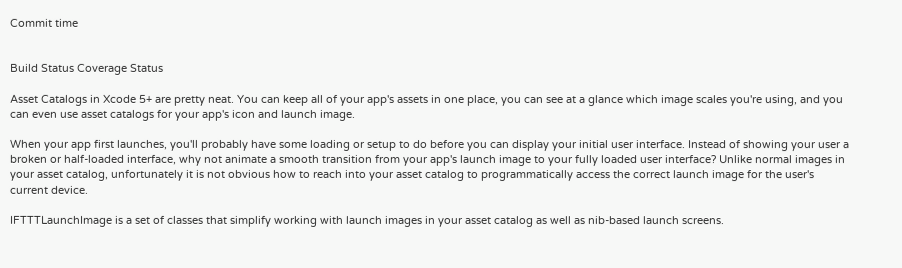Commit time


Build Status Coverage Status

Asset Catalogs in Xcode 5+ are pretty neat. You can keep all of your app's assets in one place, you can see at a glance which image scales you're using, and you can even use asset catalogs for your app's icon and launch image.

When your app first launches, you'll probably have some loading or setup to do before you can display your initial user interface. Instead of showing your user a broken or half-loaded interface, why not animate a smooth transition from your app's launch image to your fully loaded user interface? Unlike normal images in your asset catalog, unfortunately it is not obvious how to reach into your asset catalog to programmatically access the correct launch image for the user's current device.

IFTTTLaunchImage is a set of classes that simplify working with launch images in your asset catalog as well as nib-based launch screens.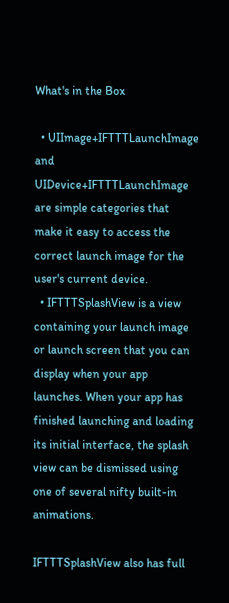What's in the Box

  • UIImage+IFTTTLaunchImage and UIDevice+IFTTTLaunchImage are simple categories that make it easy to access the correct launch image for the user's current device.
  • IFTTTSplashView is a view containing your launch image or launch screen that you can display when your app launches. When your app has finished launching and loading its initial interface, the splash view can be dismissed using one of several nifty built-in animations.

IFTTTSplashView also has full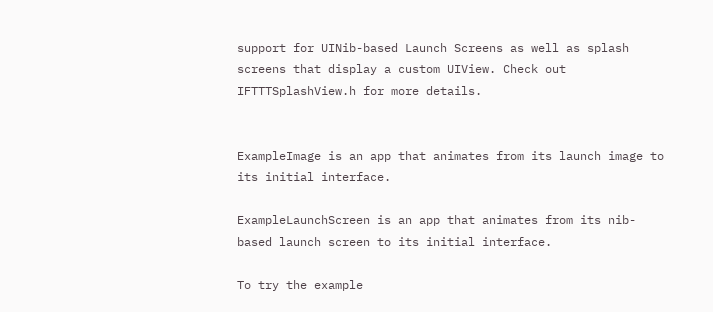support for UINib-based Launch Screens as well as splash screens that display a custom UIView. Check out IFTTTSplashView.h for more details.


ExampleImage is an app that animates from its launch image to its initial interface.

ExampleLaunchScreen is an app that animates from its nib-based launch screen to its initial interface.

To try the example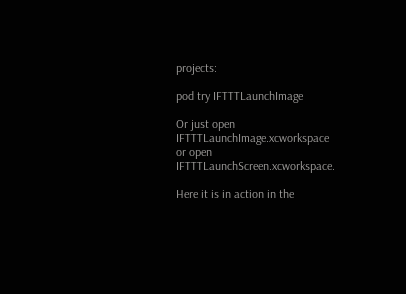projects:

pod try IFTTTLaunchImage

Or just open IFTTTLaunchImage.xcworkspace or open IFTTTLaunchScreen.xcworkspace.

Here it is in action in the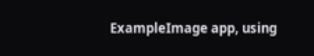ExampleImage app, using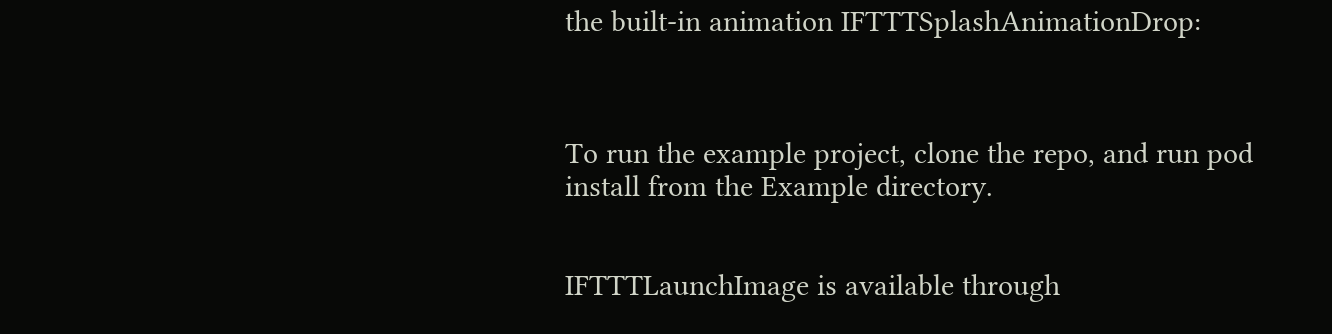the built-in animation IFTTTSplashAnimationDrop:



To run the example project, clone the repo, and run pod install from the Example directory.


IFTTTLaunchImage is available through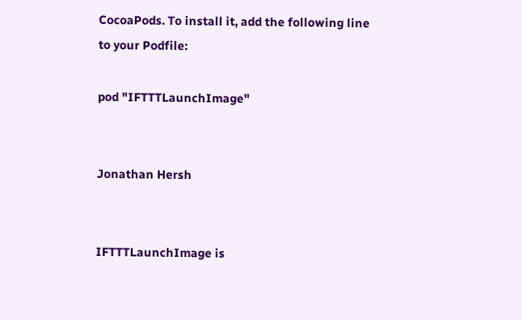CocoaPods. To install it, add the following line to your Podfile:

pod "IFTTTLaunchImage"


Jonathan Hersh


IFTTTLaunchImage is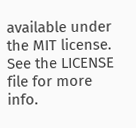available under the MIT license. See the LICENSE file for more info.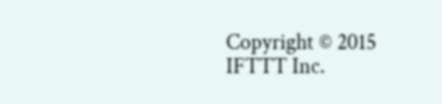Copyright © 2015 IFTTT Inc.